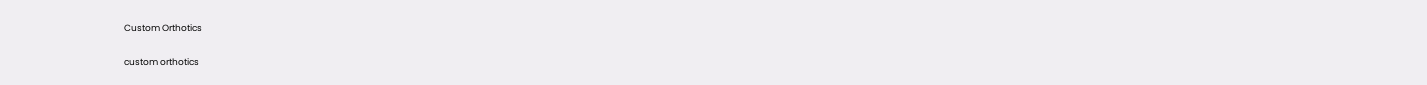Custom Orthotics

custom orthotics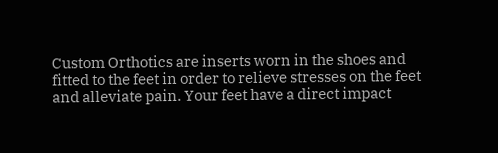Custom Orthotics are inserts worn in the shoes and fitted to the feet in order to relieve stresses on the feet and alleviate pain. Your feet have a direct impact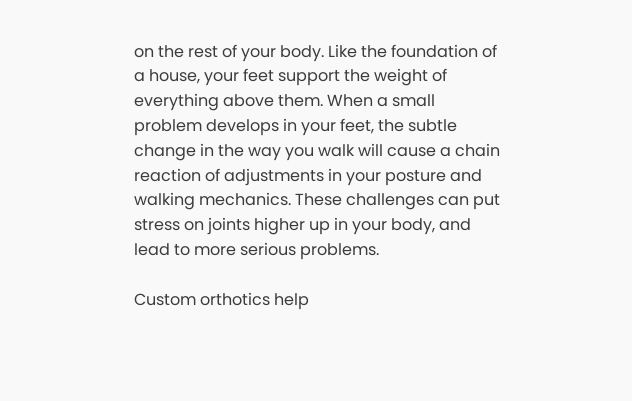on the rest of your body. Like the foundation of a house, your feet support the weight of everything above them. When a small problem develops in your feet, the subtle change in the way you walk will cause a chain reaction of adjustments in your posture and walking mechanics. These challenges can put stress on joints higher up in your body, and lead to more serious problems.

Custom orthotics help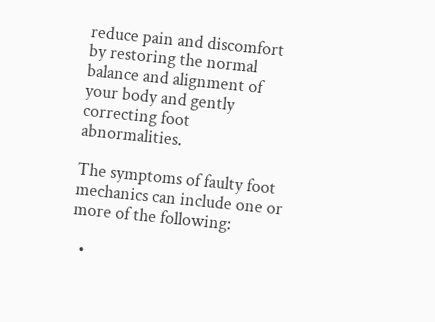reduce pain and discomfort by restoring the normal balance and alignment of your body and gently correcting foot abnormalities.

The symptoms of faulty foot mechanics can include one or more of the following:

  •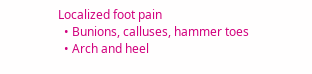Localized foot pain
  • Bunions, calluses, hammer toes
  • Arch and heel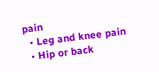pain
  • Leg and knee pain
  • Hip or back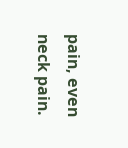pain, even neck pain.